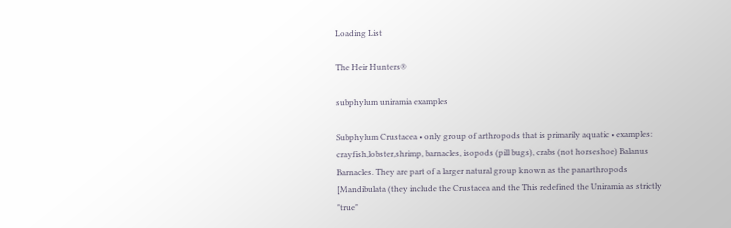Loading List

The Heir Hunters®

subphylum uniramia examples

Subphylum Crustacea • only group of arthropods that is primarily aquatic • examples: crayfish,lobster,shrimp, barnacles, isopods (pill bugs), crabs (not horseshoe) Balanus Barnacles. They are part of a larger natural group known as the panarthropods [Mandibulata (they include the Crustacea and the This redefined the Uniramia as strictly "true"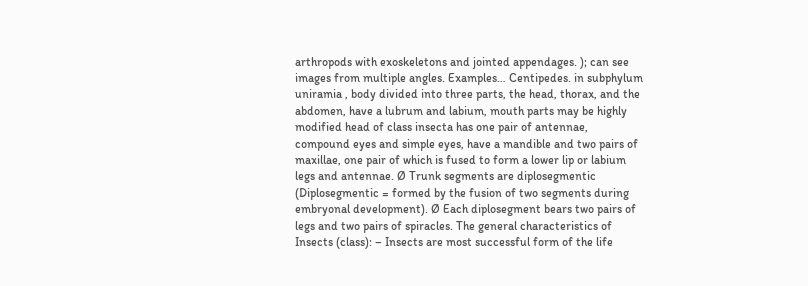arthropods with exoskeletons and jointed appendages. ); can see images from multiple angles. Examples… Centipedes. in subphylum uniramia , body divided into three parts, the head, thorax, and the abdomen, have a lubrum and labium, mouth parts may be highly modified head of class insecta has one pair of antennae, compound eyes and simple eyes, have a mandible and two pairs of maxillae, one pair of which is fused to form a lower lip or labium legs and antennae. Ø Trunk segments are diplosegmentic (Diplosegmentic = formed by the fusion of two segments during embryonal development). Ø Each diplosegment bears two pairs of legs and two pairs of spiracles. The general characteristics of Insects (class): – Insects are most successful form of the life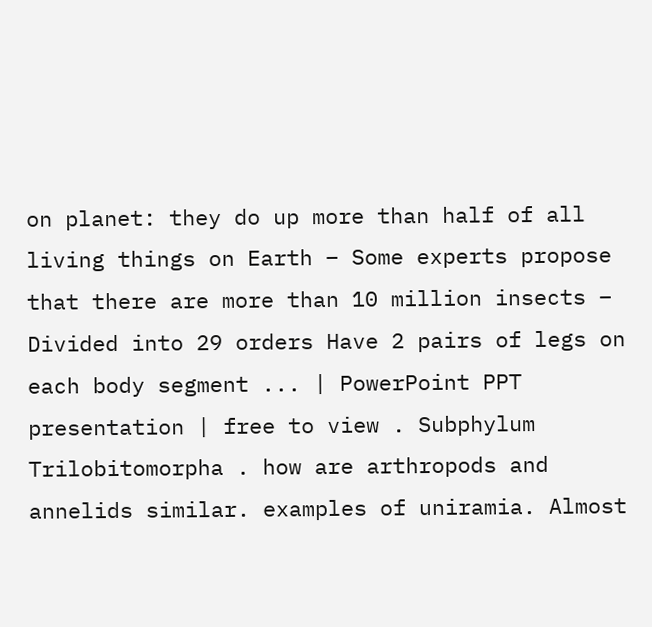on planet: they do up more than half of all living things on Earth – Some experts propose that there are more than 10 million insects – Divided into 29 orders Have 2 pairs of legs on each body segment ... | PowerPoint PPT presentation | free to view . Subphylum Trilobitomorpha . how are arthropods and annelids similar. examples of uniramia. Almost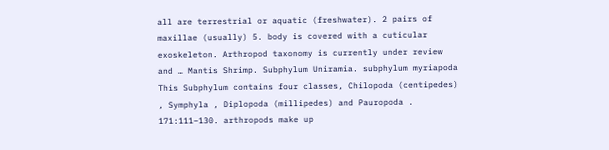all are terrestrial or aquatic (freshwater). 2 pairs of maxillae (usually) 5. body is covered with a cuticular exoskeleton. Arthropod taxonomy is currently under review and … Mantis Shrimp. Subphylum Uniramia. subphylum myriapoda This Subphylum contains four classes, Chilopoda (centipedes) , Symphyla , Diplopoda (millipedes) and Pauropoda . 171:111–130. arthropods make up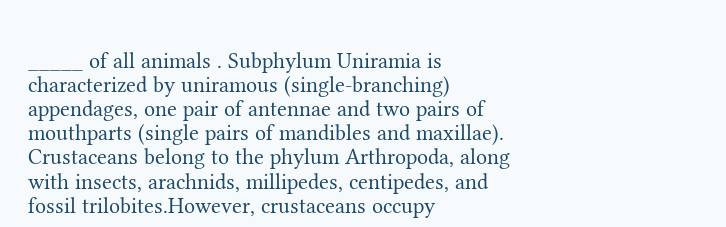_____ of all animals . Subphylum Uniramia is characterized by uniramous (single-branching) appendages, one pair of antennae and two pairs of mouthparts (single pairs of mandibles and maxillae). Crustaceans belong to the phylum Arthropoda, along with insects, arachnids, millipedes, centipedes, and fossil trilobites.However, crustaceans occupy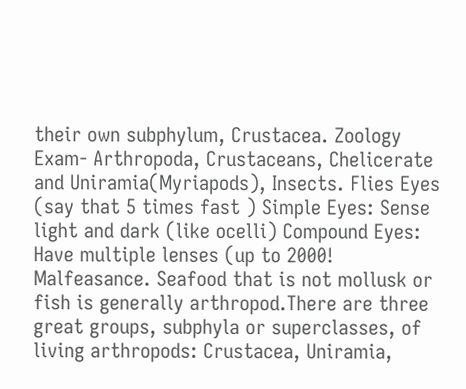their own subphylum, Crustacea. Zoology Exam- Arthropoda, Crustaceans, Chelicerate and Uniramia(Myriapods), Insects. Flies Eyes (say that 5 times fast ) Simple Eyes: Sense light and dark (like ocelli) Compound Eyes: Have multiple lenses (up to 2000! Malfeasance. Seafood that is not mollusk or fish is generally arthropod.There are three great groups, subphyla or superclasses, of living arthropods: Crustacea, Uniramia,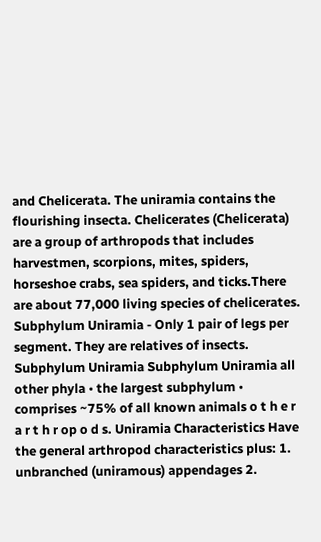and Chelicerata. The uniramia contains the flourishing insecta. Chelicerates (Chelicerata) are a group of arthropods that includes harvestmen, scorpions, mites, spiders, horseshoe crabs, sea spiders, and ticks.There are about 77,000 living species of chelicerates. Subphylum Uniramia - Only 1 pair of legs per segment. They are relatives of insects. Subphylum Uniramia Subphylum Uniramia all other phyla • the largest subphylum • comprises ~75% of all known animals o t h e r a r t h r op o d s. Uniramia Characteristics Have the general arthropod characteristics plus: 1. unbranched (uniramous) appendages 2.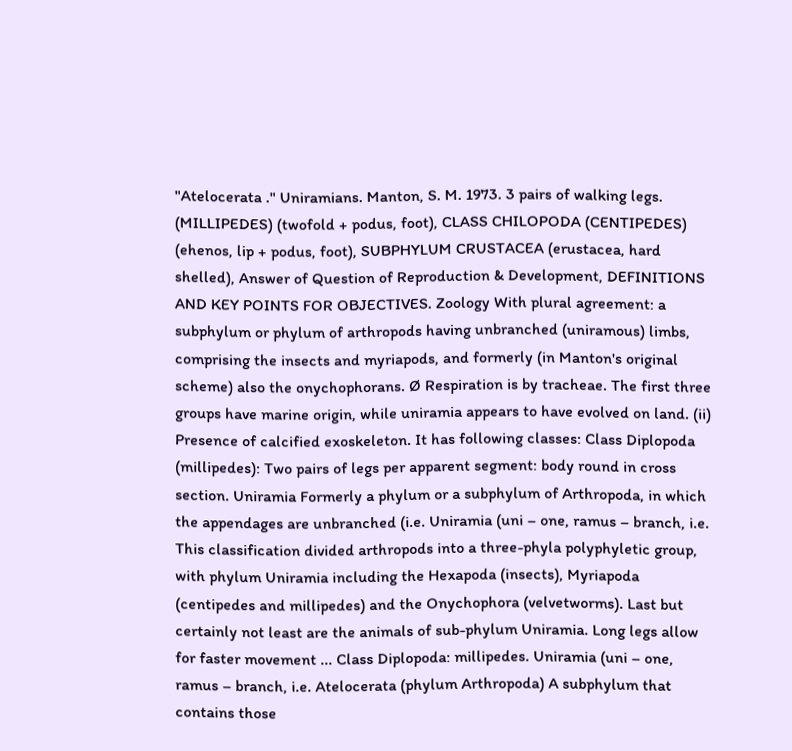"Atelocerata ." Uniramians. Manton, S. M. 1973. 3 pairs of walking legs. (MILLIPEDES) (twofold + podus, foot), CLASS CHILOPODA (CENTIPEDES) (ehenos, lip + podus, foot), SUBPHYLUM CRUSTACEA (erustacea, hard shelled), Answer of Question of Reproduction & Development, DEFINITIONS AND KEY POINTS FOR OBJECTIVES. Zoology With plural agreement: a subphylum or phylum of arthropods having unbranched (uniramous) limbs, comprising the insects and myriapods, and formerly (in Manton's original scheme) also the onychophorans. Ø Respiration is by tracheae. The first three groups have marine origin, while uniramia appears to have evolved on land. (ii) Presence of calcified exoskeleton. It has following classes: Class Diplopoda (millipedes): Two pairs of legs per apparent segment: body round in cross section. Uniramia Formerly a phylum or a subphylum of Arthropoda, in which the appendages are unbranched (i.e. Uniramia (uni – one, ramus – branch, i.e. This classification divided arthropods into a three-phyla polyphyletic group, with phylum Uniramia including the Hexapoda (insects), Myriapoda (centipedes and millipedes) and the Onychophora (velvetworms). Last but certainly not least are the animals of sub-phylum Uniramia. Long legs allow for faster movement ... Class Diplopoda: millipedes. Uniramia (uni – one, ramus – branch, i.e. Atelocerata (phylum Arthropoda) A subphylum that contains those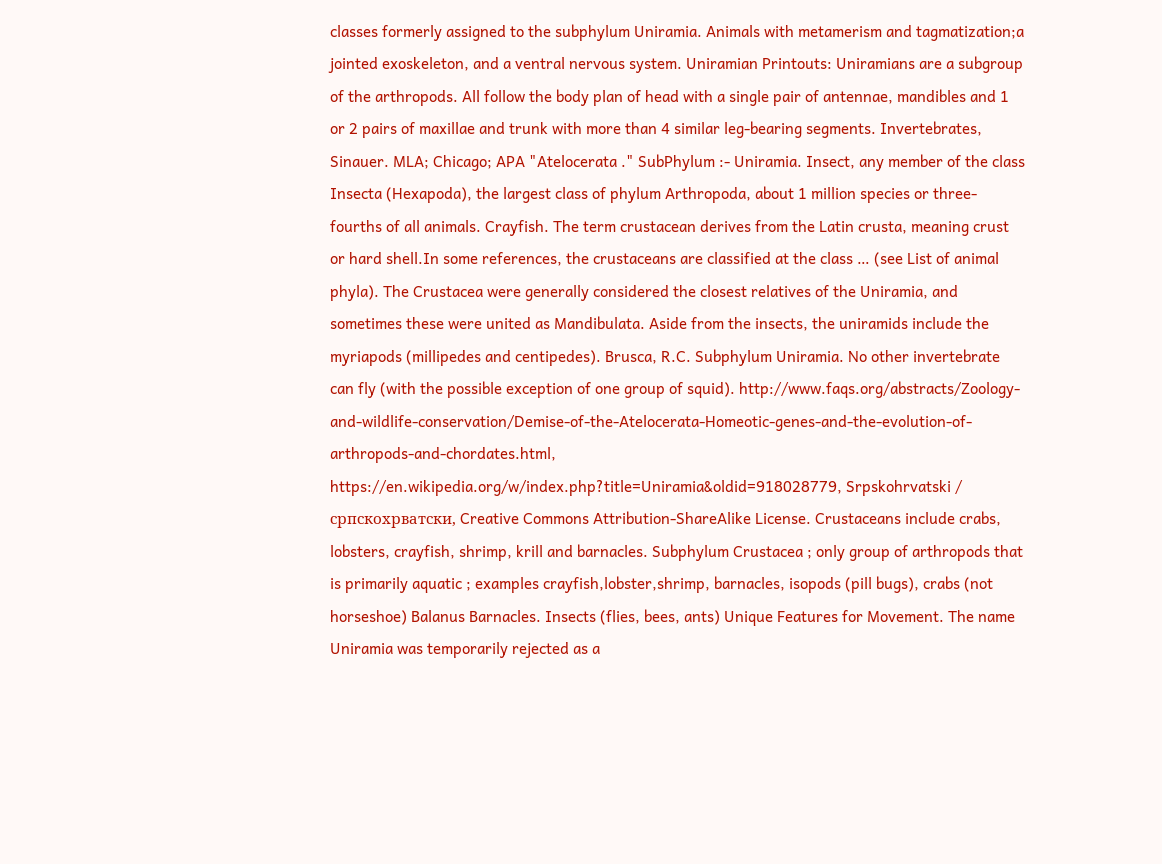classes formerly assigned to the subphylum Uniramia. Animals with metamerism and tagmatization;a jointed exoskeleton, and a ventral nervous system. Uniramian Printouts: Uniramians are a subgroup of the arthropods. All follow the body plan of head with a single pair of antennae, mandibles and 1 or 2 pairs of maxillae and trunk with more than 4 similar leg-bearing segments. Invertebrates, Sinauer. MLA; Chicago; APA "Atelocerata ." SubPhylum :- Uniramia. Insect, any member of the class Insecta (Hexapoda), the largest class of phylum Arthropoda, about 1 million species or three-fourths of all animals. Crayfish. The term crustacean derives from the Latin crusta, meaning crust or hard shell.In some references, the crustaceans are classified at the class … (see List of animal phyla). The Crustacea were generally considered the closest relatives of the Uniramia, and sometimes these were united as Mandibulata. Aside from the insects, the uniramids include the myriapods (millipedes and centipedes). Brusca, R.C. Subphylum Uniramia. No other invertebrate can fly (with the possible exception of one group of squid). http://www.faqs.org/abstracts/Zoology-and-wildlife-conservation/Demise-of-the-Atelocerata-Homeotic-genes-and-the-evolution-of-arthropods-and-chordates.html, https://en.wikipedia.org/w/index.php?title=Uniramia&oldid=918028779, Srpskohrvatski / српскохрватски, Creative Commons Attribution-ShareAlike License. Crustaceans include crabs, lobsters, crayfish, shrimp, krill and barnacles. Subphylum Crustacea ; only group of arthropods that is primarily aquatic ; examples crayfish,lobster,shrimp, barnacles, isopods (pill bugs), crabs (not horseshoe) Balanus Barnacles. Insects (flies, bees, ants) Unique Features for Movement. The name Uniramia was temporarily rejected as a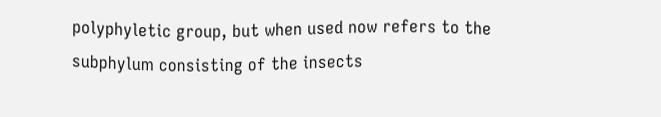polyphyletic group, but when used now refers to the subphylum consisting of the insects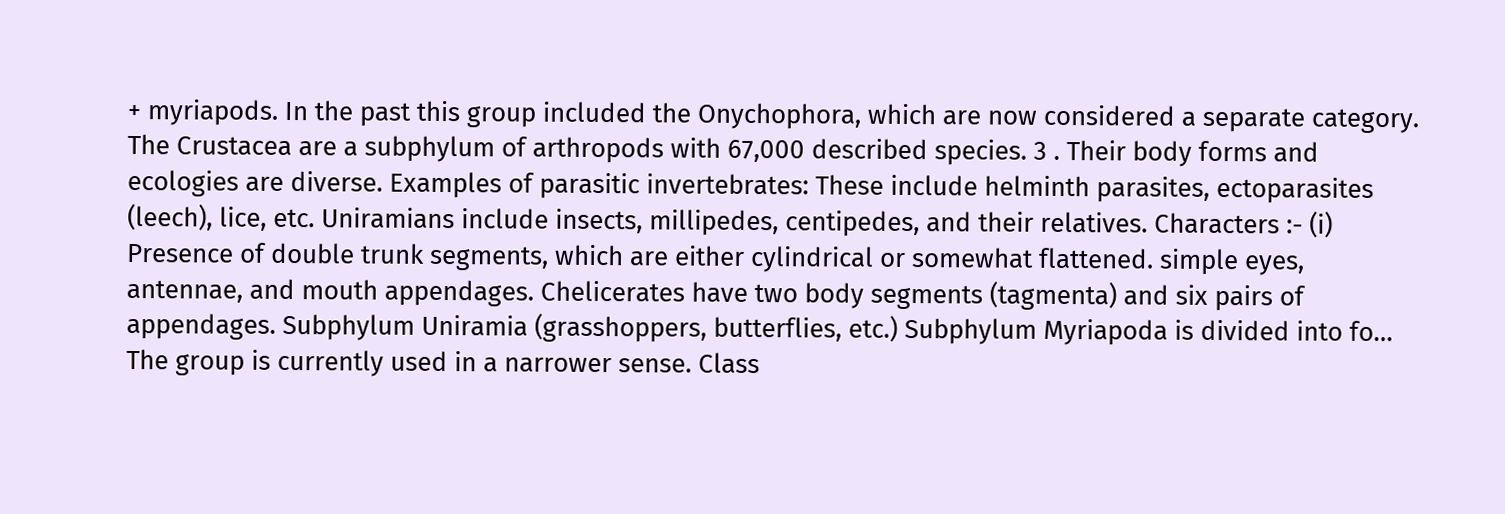+ myriapods. In the past this group included the Onychophora, which are now considered a separate category. The Crustacea are a subphylum of arthropods with 67,000 described species. 3 . Their body forms and ecologies are diverse. Examples of parasitic invertebrates: These include helminth parasites, ectoparasites (leech), lice, etc. Uniramians include insects, millipedes, centipedes, and their relatives. Characters :- (i) Presence of double trunk segments, which are either cylindrical or somewhat flattened. simple eyes, antennae, and mouth appendages. Chelicerates have two body segments (tagmenta) and six pairs of appendages. Subphylum Uniramia (grasshoppers, butterflies, etc.) Subphylum Myriapoda is divided into fo… The group is currently used in a narrower sense. Class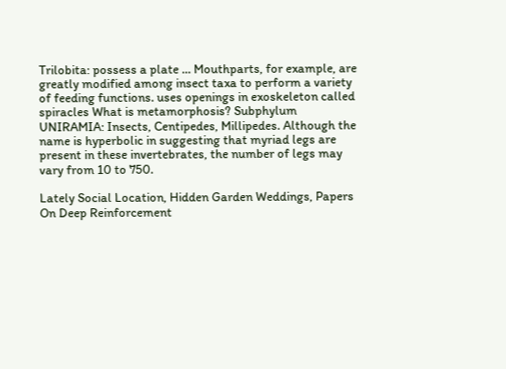Trilobita: possess a plate ... Mouthparts, for example, are greatly modified among insect taxa to perform a variety of feeding functions. uses openings in exoskeleton called spiracles What is metamorphosis? Subphylum UNIRAMIA: Insects, Centipedes, Millipedes. Although the name is hyperbolic in suggesting that myriad legs are present in these invertebrates, the number of legs may vary from 10 to 750.

Lately Social Location, Hidden Garden Weddings, Papers On Deep Reinforcement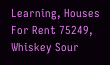Learning, Houses For Rent 75249, Whiskey Sour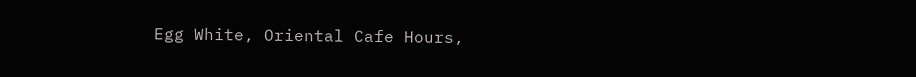Egg White, Oriental Cafe Hours,